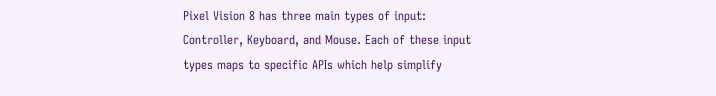Pixel Vision 8 has three main types of input: Controller, Keyboard, and Mouse. Each of these input types maps to specific APIs which help simplify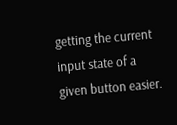getting the current input state of a given button easier.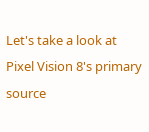Let's take a look at Pixel Vision 8's primary source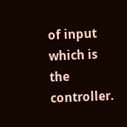of input which is the controller.